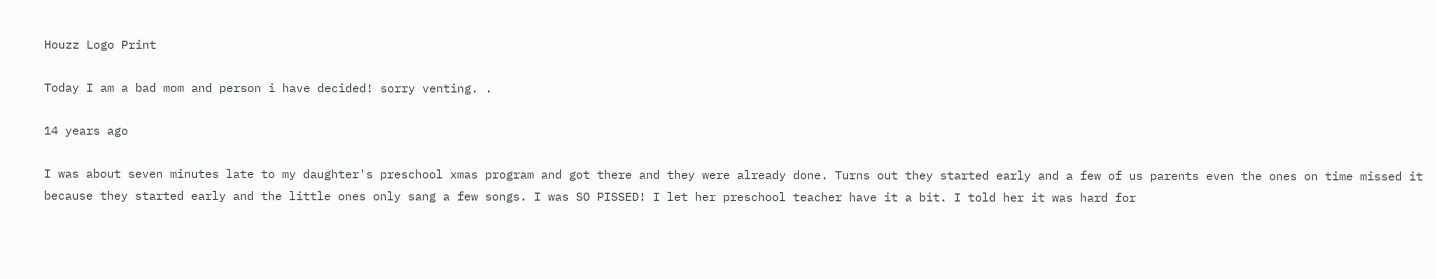Houzz Logo Print

Today I am a bad mom and person i have decided! sorry venting. .

14 years ago

I was about seven minutes late to my daughter's preschool xmas program and got there and they were already done. Turns out they started early and a few of us parents even the ones on time missed it because they started early and the little ones only sang a few songs. I was SO PISSED! I let her preschool teacher have it a bit. I told her it was hard for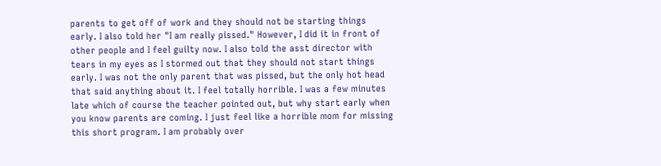parents to get off of work and they should not be starting things early. I also told her "I am really pissed." However, I did it in front of other people and I feel guilty now. I also told the asst director with tears in my eyes as I stormed out that they should not start things early. I was not the only parent that was pissed, but the only hot head that said anything about it. I feel totally horrible. I was a few minutes late which of course the teacher pointed out, but why start early when you know parents are coming. I just feel like a horrible mom for missing this short program. I am probably over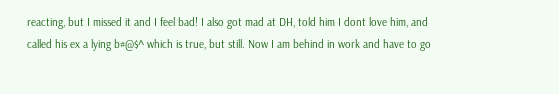reacting, but I missed it and I feel bad! I also got mad at DH, told him I dont love him, and called his ex a lying b#@$^ which is true, but still. Now I am behind in work and have to go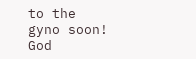to the gyno soon! God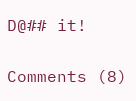D@## it!

Comments (8)